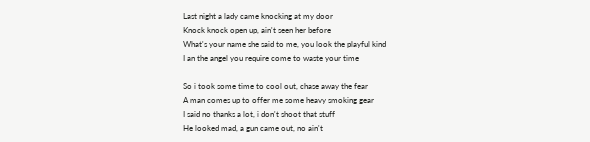Last night a lady came knocking at my door
Knock knock open up, ain't seen her before
What's your name she said to me, you look the playful kind
I an the angel you require come to waste your time

So i took some time to cool out, chase away the fear
A man comes up to offer me some heavy smoking gear
I said no thanks a lot, i don't shoot that stuff
He looked mad, a gun came out, no ain't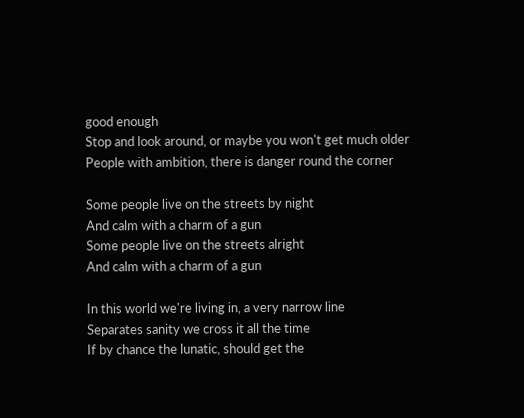good enough
Stop and look around, or maybe you won't get much older
People with ambition, there is danger round the corner

Some people live on the streets by night
And calm with a charm of a gun
Some people live on the streets alright
And calm with a charm of a gun

In this world we're living in, a very narrow line
Separates sanity we cross it all the time
If by chance the lunatic, should get the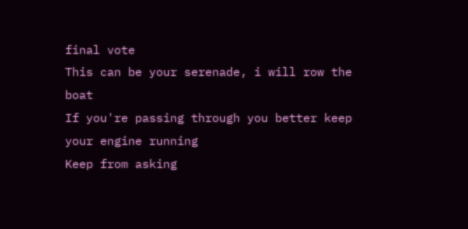final vote
This can be your serenade, i will row the boat
If you're passing through you better keep your engine running
Keep from asking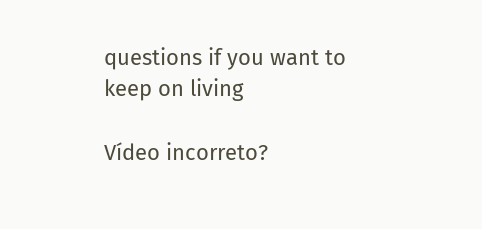questions if you want to keep on living

Vídeo incorreto?